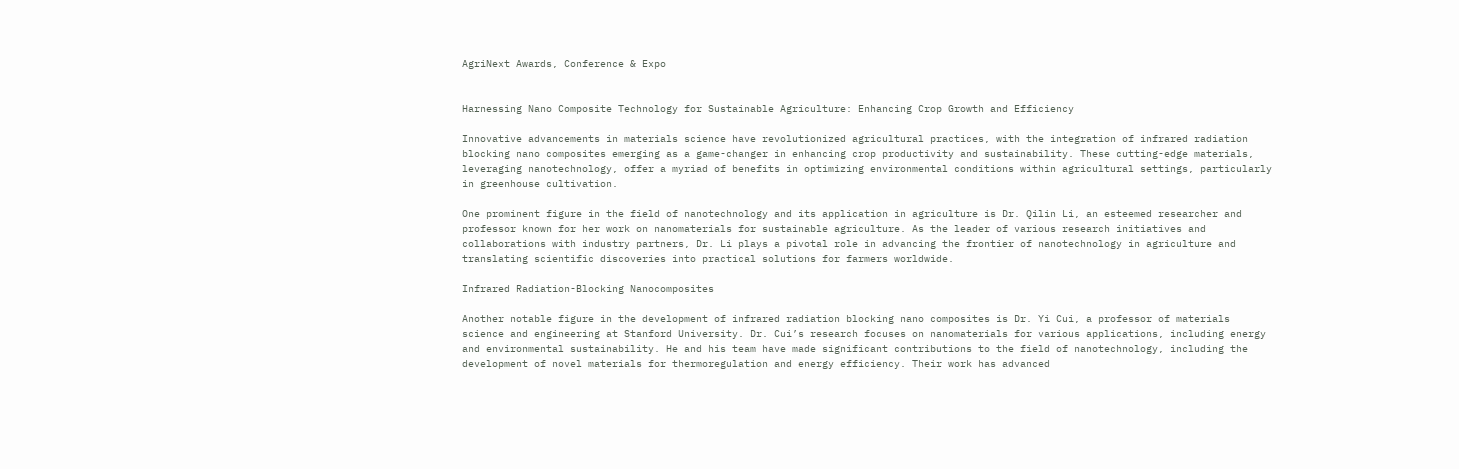AgriNext Awards, Conference & Expo


Harnessing Nano Composite Technology for Sustainable Agriculture: Enhancing Crop Growth and Efficiency

Innovative advancements in materials science have revolutionized agricultural practices, with the integration of infrared radiation blocking nano composites emerging as a game-changer in enhancing crop productivity and sustainability. These cutting-edge materials, leveraging nanotechnology, offer a myriad of benefits in optimizing environmental conditions within agricultural settings, particularly in greenhouse cultivation.

One prominent figure in the field of nanotechnology and its application in agriculture is Dr. Qilin Li, an esteemed researcher and professor known for her work on nanomaterials for sustainable agriculture. As the leader of various research initiatives and collaborations with industry partners, Dr. Li plays a pivotal role in advancing the frontier of nanotechnology in agriculture and translating scientific discoveries into practical solutions for farmers worldwide.

Infrared Radiation-Blocking Nanocomposites

Another notable figure in the development of infrared radiation blocking nano composites is Dr. Yi Cui, a professor of materials science and engineering at Stanford University. Dr. Cui’s research focuses on nanomaterials for various applications, including energy and environmental sustainability. He and his team have made significant contributions to the field of nanotechnology, including the development of novel materials for thermoregulation and energy efficiency. Their work has advanced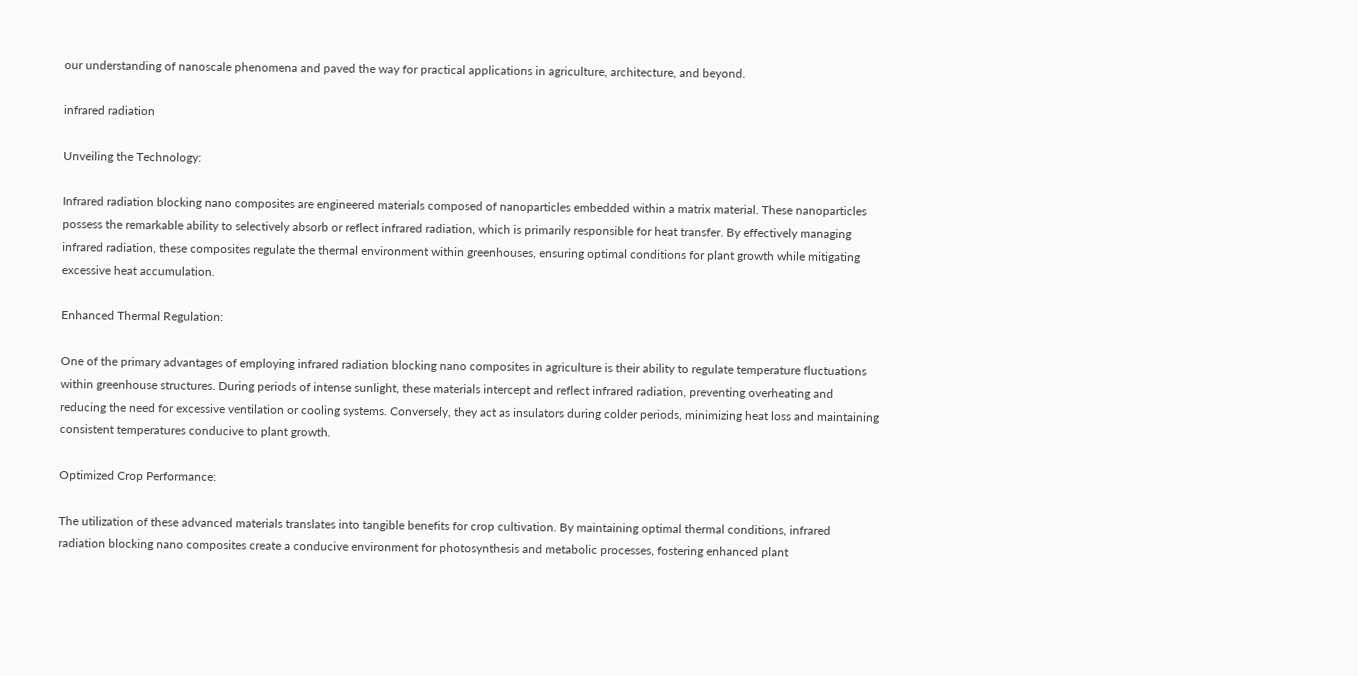our understanding of nanoscale phenomena and paved the way for practical applications in agriculture, architecture, and beyond.

infrared radiation

Unveiling the Technology:

Infrared radiation blocking nano composites are engineered materials composed of nanoparticles embedded within a matrix material. These nanoparticles possess the remarkable ability to selectively absorb or reflect infrared radiation, which is primarily responsible for heat transfer. By effectively managing infrared radiation, these composites regulate the thermal environment within greenhouses, ensuring optimal conditions for plant growth while mitigating excessive heat accumulation.

Enhanced Thermal Regulation:

One of the primary advantages of employing infrared radiation blocking nano composites in agriculture is their ability to regulate temperature fluctuations within greenhouse structures. During periods of intense sunlight, these materials intercept and reflect infrared radiation, preventing overheating and reducing the need for excessive ventilation or cooling systems. Conversely, they act as insulators during colder periods, minimizing heat loss and maintaining consistent temperatures conducive to plant growth.

Optimized Crop Performance:

The utilization of these advanced materials translates into tangible benefits for crop cultivation. By maintaining optimal thermal conditions, infrared radiation blocking nano composites create a conducive environment for photosynthesis and metabolic processes, fostering enhanced plant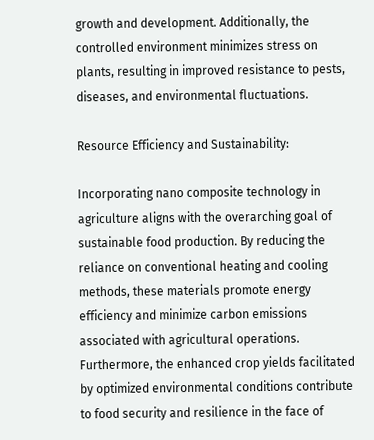growth and development. Additionally, the controlled environment minimizes stress on plants, resulting in improved resistance to pests, diseases, and environmental fluctuations.

Resource Efficiency and Sustainability:

Incorporating nano composite technology in agriculture aligns with the overarching goal of sustainable food production. By reducing the reliance on conventional heating and cooling methods, these materials promote energy efficiency and minimize carbon emissions associated with agricultural operations. Furthermore, the enhanced crop yields facilitated by optimized environmental conditions contribute to food security and resilience in the face of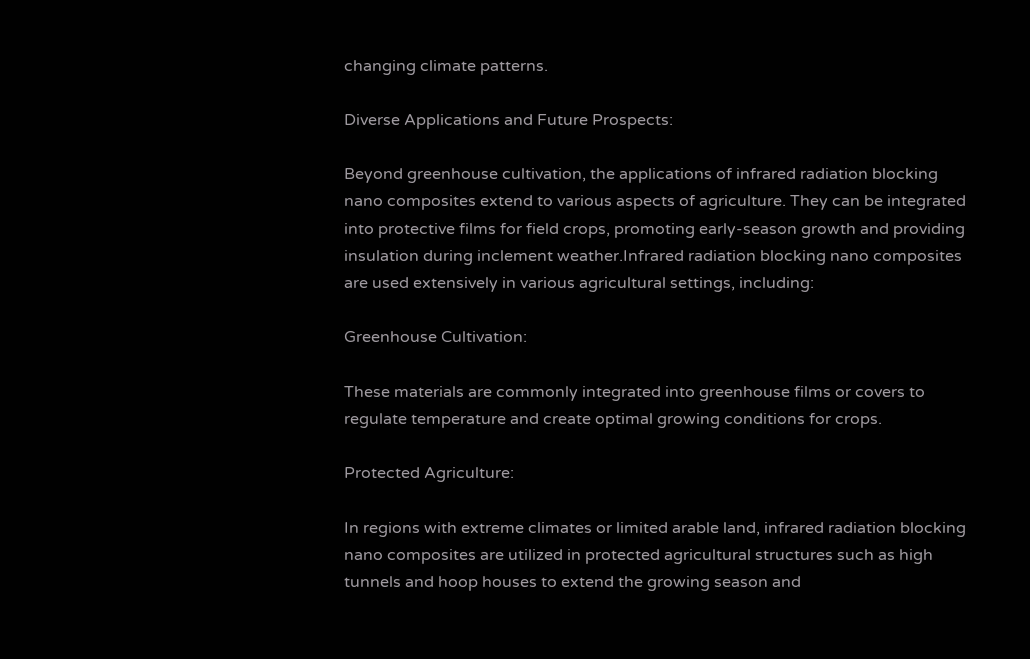changing climate patterns.

Diverse Applications and Future Prospects:

Beyond greenhouse cultivation, the applications of infrared radiation blocking nano composites extend to various aspects of agriculture. They can be integrated into protective films for field crops, promoting early-season growth and providing insulation during inclement weather.Infrared radiation blocking nano composites are used extensively in various agricultural settings, including:

Greenhouse Cultivation:

These materials are commonly integrated into greenhouse films or covers to regulate temperature and create optimal growing conditions for crops.

Protected Agriculture:

In regions with extreme climates or limited arable land, infrared radiation blocking nano composites are utilized in protected agricultural structures such as high tunnels and hoop houses to extend the growing season and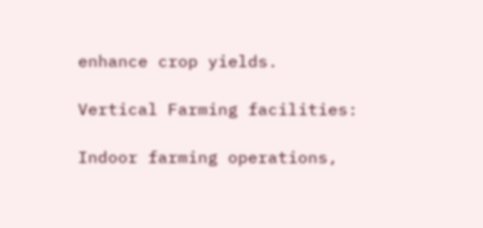enhance crop yields.

Vertical Farming facilities:

Indoor farming operations,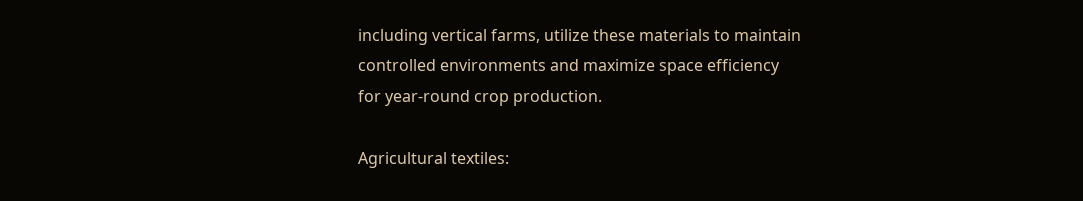including vertical farms, utilize these materials to maintain controlled environments and maximize space efficiency for year-round crop production.

Agricultural textiles: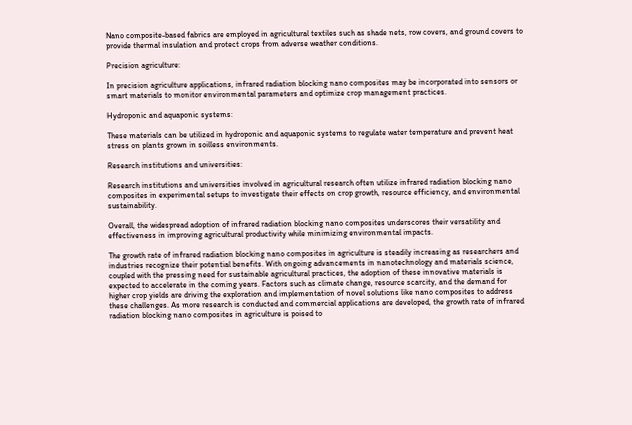Nano composite-based fabrics are employed in agricultural textiles such as shade nets, row covers, and ground covers to provide thermal insulation and protect crops from adverse weather conditions.

Precision agriculture:

In precision agriculture applications, infrared radiation blocking nano composites may be incorporated into sensors or smart materials to monitor environmental parameters and optimize crop management practices.

Hydroponic and aquaponic systems:

These materials can be utilized in hydroponic and aquaponic systems to regulate water temperature and prevent heat stress on plants grown in soilless environments.

Research institutions and universities:

Research institutions and universities involved in agricultural research often utilize infrared radiation blocking nano composites in experimental setups to investigate their effects on crop growth, resource efficiency, and environmental sustainability.

Overall, the widespread adoption of infrared radiation blocking nano composites underscores their versatility and effectiveness in improving agricultural productivity while minimizing environmental impacts.

The growth rate of infrared radiation blocking nano composites in agriculture is steadily increasing as researchers and industries recognize their potential benefits. With ongoing advancements in nanotechnology and materials science, coupled with the pressing need for sustainable agricultural practices, the adoption of these innovative materials is expected to accelerate in the coming years. Factors such as climate change, resource scarcity, and the demand for higher crop yields are driving the exploration and implementation of novel solutions like nano composites to address these challenges. As more research is conducted and commercial applications are developed, the growth rate of infrared radiation blocking nano composites in agriculture is poised to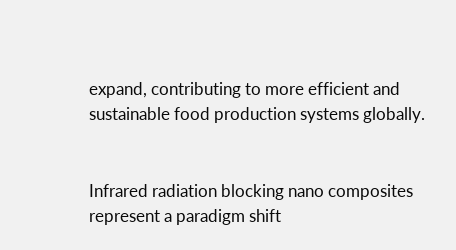expand, contributing to more efficient and sustainable food production systems globally.


Infrared radiation blocking nano composites represent a paradigm shift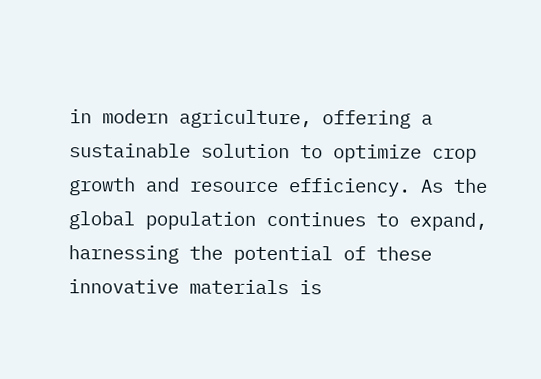in modern agriculture, offering a sustainable solution to optimize crop growth and resource efficiency. As the global population continues to expand, harnessing the potential of these innovative materials is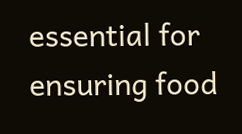essential for ensuring food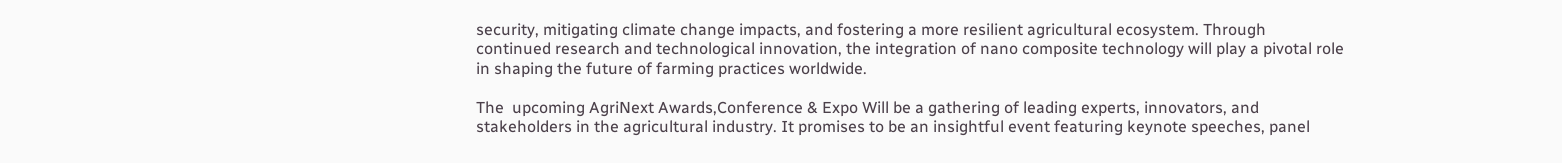security, mitigating climate change impacts, and fostering a more resilient agricultural ecosystem. Through continued research and technological innovation, the integration of nano composite technology will play a pivotal role in shaping the future of farming practices worldwide.

The  upcoming AgriNext Awards,Conference & Expo Will be a gathering of leading experts, innovators, and stakeholders in the agricultural industry. It promises to be an insightful event featuring keynote speeches, panel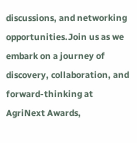discussions, and networking opportunities.Join us as we embark on a journey of discovery, collaboration, and forward-thinking at AgriNext Awards,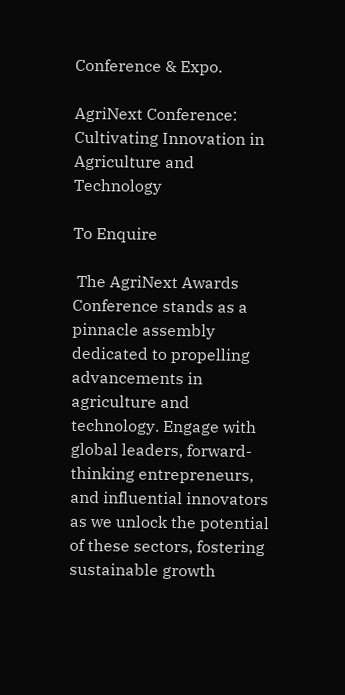Conference & Expo.

AgriNext Conference: Cultivating Innovation in Agriculture and Technology

To Enquire

 The AgriNext Awards  Conference stands as a pinnacle assembly dedicated to propelling advancements in agriculture and technology. Engage with global leaders, forward-thinking entrepreneurs, and influential innovators as we unlock the potential of these sectors, fostering sustainable growth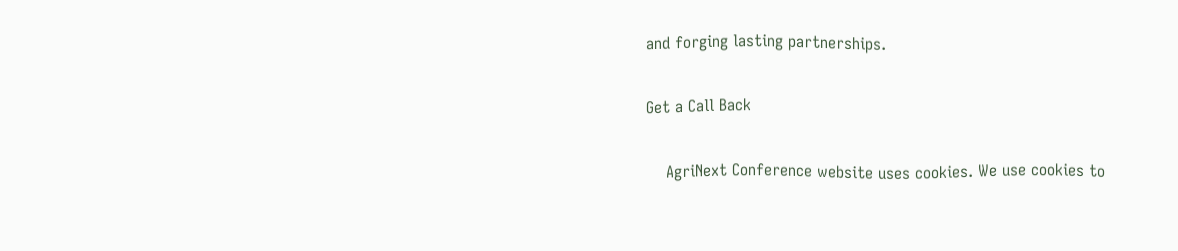and forging lasting partnerships.

Get a Call Back

    AgriNext Conference website uses cookies. We use cookies to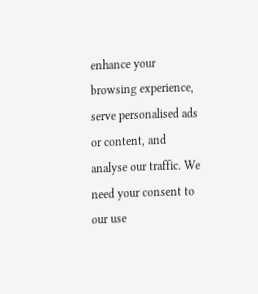enhance your browsing experience, serve personalised ads or content, and analyse our traffic. We need your consent to our use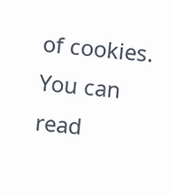of cookies. You can read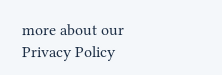more about our Privacy Policy